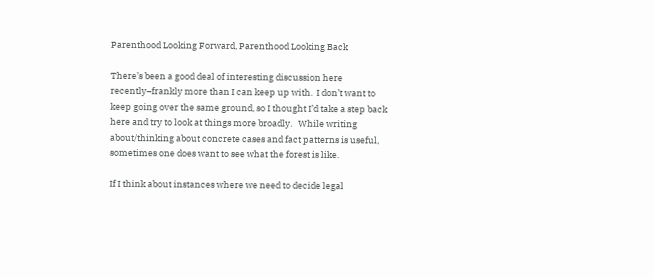Parenthood Looking Forward, Parenthood Looking Back

There’s been a good deal of interesting discussion here recently–frankly more than I can keep up with.  I don’t want to keep going over the same ground, so I thought I’d take a step back here and try to look at things more broadly.   While writing about/thinking about concrete cases and fact patterns is useful, sometimes one does want to see what the forest is like.

If I think about instances where we need to decide legal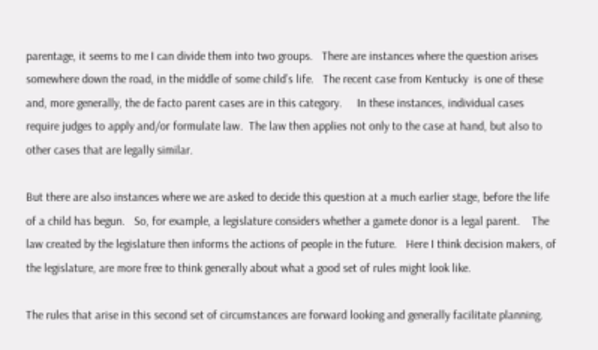parentage, it seems to me I can divide them into two groups.   There are instances where the question arises somewhere down the road, in the middle of some child’s life.   The recent case from Kentucky  is one of these and, more generally, the de facto parent cases are in this category.     In these instances, individual cases require judges to apply and/or formulate law.  The law then applies not only to the case at hand, but also to other cases that are legally similar.

But there are also instances where we are asked to decide this question at a much earlier stage, before the life of a child has begun.   So, for example, a legislature considers whether a gamete donor is a legal parent.    The law created by the legislature then informs the actions of people in the future.   Here I think decision makers, of the legislature, are more free to think generally about what a good set of rules might look like.

The rules that arise in this second set of circumstances are forward looking and generally facilitate planning.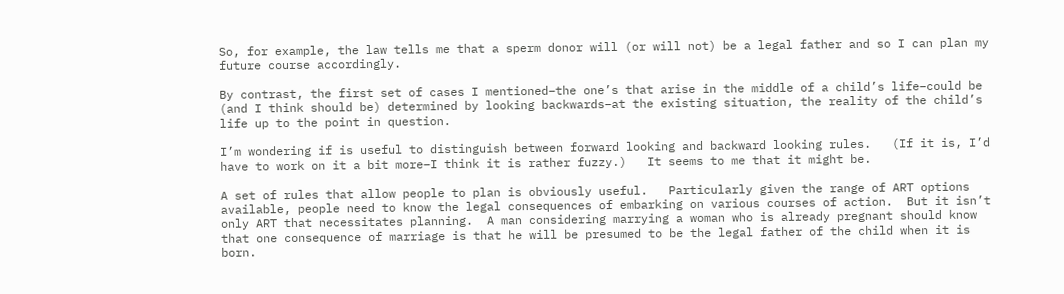So, for example, the law tells me that a sperm donor will (or will not) be a legal father and so I can plan my future course accordingly.

By contrast, the first set of cases I mentioned–the one’s that arise in the middle of a child’s life–could be (and I think should be) determined by looking backwards–at the existing situation, the reality of the child’s life up to the point in question.

I’m wondering if is useful to distinguish between forward looking and backward looking rules.   (If it is, I’d have to work on it a bit more–I think it is rather fuzzy.)   It seems to me that it might be.

A set of rules that allow people to plan is obviously useful.   Particularly given the range of ART options available, people need to know the legal consequences of embarking on various courses of action.  But it isn’t only ART that necessitates planning.  A man considering marrying a woman who is already pregnant should know that one consequence of marriage is that he will be presumed to be the legal father of the child when it is born.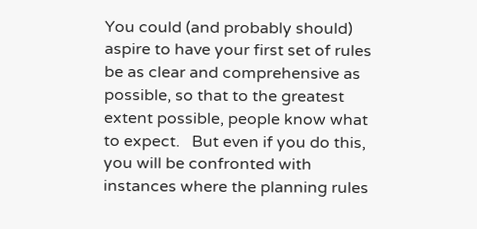You could (and probably should) aspire to have your first set of rules be as clear and comprehensive as possible, so that to the greatest extent possible, people know what to expect.   But even if you do this, you will be confronted with instances where the planning rules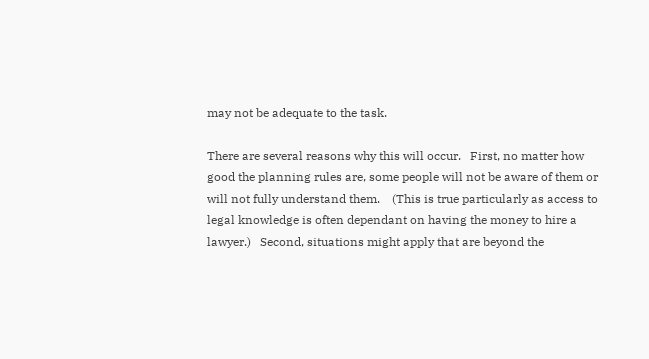may not be adequate to the task.

There are several reasons why this will occur.   First, no matter how good the planning rules are, some people will not be aware of them or will not fully understand them.    (This is true particularly as access to legal knowledge is often dependant on having the money to hire a lawyer.)   Second, situations might apply that are beyond the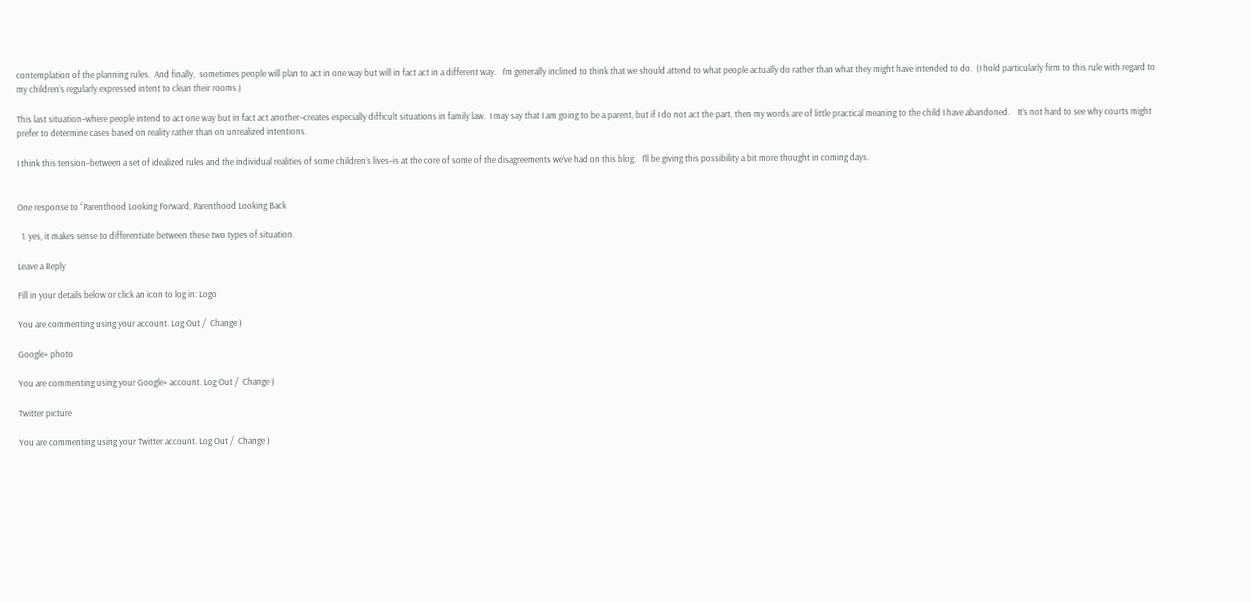contemplation of the planning rules.  And finally,  sometimes people will plan to act in one way but will in fact act in a different way.   I’m generally inclined to think that we should attend to what people actually do rather than what they might have intended to do.  (I hold particularly firm to this rule with regard to my children’s regularly expressed intent to clean their rooms.)

This last situation–where people intend to act one way but in fact act another–creates especially difficult situations in family law.  I may say that I am going to be a parent, but if I do not act the part, then my words are of little practical meaning to the child I have abandoned.    It’s not hard to see why courts might prefer to determine cases based on reality rather than on unrealized intentions.

I think this tension–between a set of idealized rules and the individual realities of some children’s lives–is at the core of some of the disagreements we’ve had on this blog.   I’ll be giving this possibility a bit more thought in coming days.


One response to “Parenthood Looking Forward, Parenthood Looking Back

  1. yes, it makes sense to differentiate between these two types of situation.

Leave a Reply

Fill in your details below or click an icon to log in: Logo

You are commenting using your account. Log Out /  Change )

Google+ photo

You are commenting using your Google+ account. Log Out /  Change )

Twitter picture

You are commenting using your Twitter account. Log Out /  Change )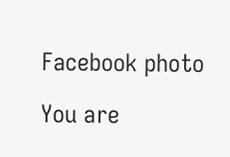Facebook photo

You are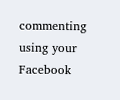commenting using your Facebook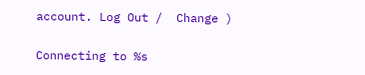account. Log Out /  Change )


Connecting to %s